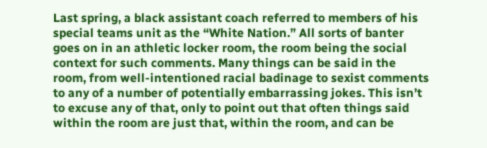Last spring, a black assistant coach referred to members of his special teams unit as the “White Nation.” All sorts of banter goes on in an athletic locker room, the room being the social context for such comments. Many things can be said in the room, from well-intentioned racial badinage to sexist comments to any of a number of potentially embarrassing jokes. This isn’t to excuse any of that, only to point out that often things said within the room are just that, within the room, and can be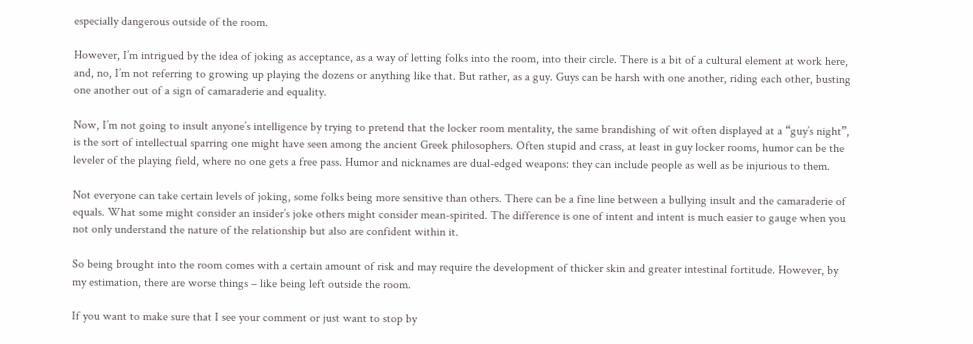especially dangerous outside of the room.

However, I’m intrigued by the idea of joking as acceptance, as a way of letting folks into the room, into their circle. There is a bit of a cultural element at work here, and, no, I’m not referring to growing up playing the dozens or anything like that. But rather, as a guy. Guys can be harsh with one another, riding each other, busting one another out of a sign of camaraderie and equality.

Now, I’m not going to insult anyone’s intelligence by trying to pretend that the locker room mentality, the same brandishing of wit often displayed at a “guy’s night”, is the sort of intellectual sparring one might have seen among the ancient Greek philosophers. Often stupid and crass, at least in guy locker rooms, humor can be the leveler of the playing field, where no one gets a free pass. Humor and nicknames are dual-edged weapons: they can include people as well as be injurious to them.

Not everyone can take certain levels of joking, some folks being more sensitive than others. There can be a fine line between a bullying insult and the camaraderie of equals. What some might consider an insider’s joke others might consider mean-spirited. The difference is one of intent and intent is much easier to gauge when you not only understand the nature of the relationship but also are confident within it.

So being brought into the room comes with a certain amount of risk and may require the development of thicker skin and greater intestinal fortitude. However, by my estimation, there are worse things – like being left outside the room.

If you want to make sure that I see your comment or just want to stop by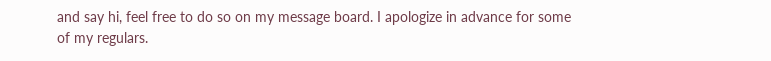and say hi, feel free to do so on my message board. I apologize in advance for some of my regulars.